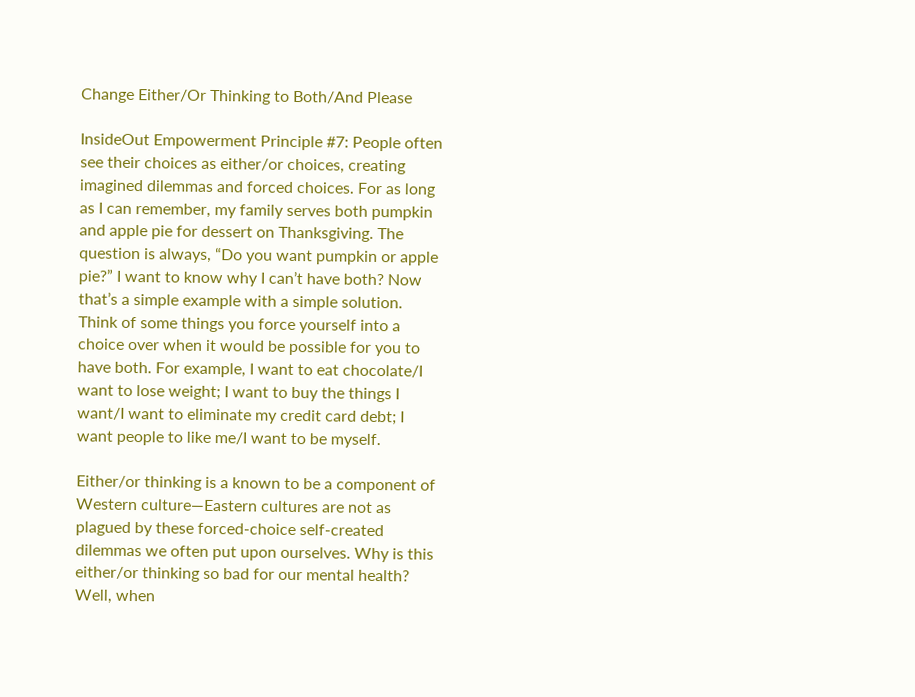Change Either/Or Thinking to Both/And Please

InsideOut Empowerment Principle #7: People often see their choices as either/or choices, creating imagined dilemmas and forced choices. For as long as I can remember, my family serves both pumpkin and apple pie for dessert on Thanksgiving. The question is always, “Do you want pumpkin or apple pie?” I want to know why I can’t have both? Now that’s a simple example with a simple solution. Think of some things you force yourself into a choice over when it would be possible for you to have both. For example, I want to eat chocolate/I want to lose weight; I want to buy the things I want/I want to eliminate my credit card debt; I want people to like me/I want to be myself.

Either/or thinking is a known to be a component of Western culture—Eastern cultures are not as plagued by these forced-choice self-created dilemmas we often put upon ourselves. Why is this either/or thinking so bad for our mental health? Well, when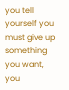you tell yourself you must give up something you want, you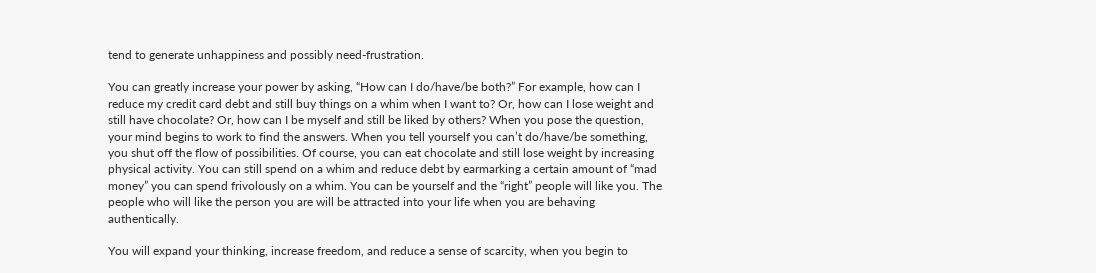tend to generate unhappiness and possibly need-frustration.

You can greatly increase your power by asking, “How can I do/have/be both?” For example, how can I reduce my credit card debt and still buy things on a whim when I want to? Or, how can I lose weight and still have chocolate? Or, how can I be myself and still be liked by others? When you pose the question, your mind begins to work to find the answers. When you tell yourself you can’t do/have/be something, you shut off the flow of possibilities. Of course, you can eat chocolate and still lose weight by increasing physical activity. You can still spend on a whim and reduce debt by earmarking a certain amount of “mad money” you can spend frivolously on a whim. You can be yourself and the “right” people will like you. The people who will like the person you are will be attracted into your life when you are behaving authentically.

You will expand your thinking, increase freedom, and reduce a sense of scarcity, when you begin to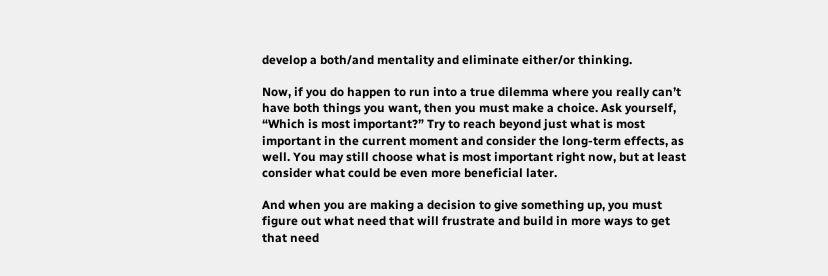develop a both/and mentality and eliminate either/or thinking.

Now, if you do happen to run into a true dilemma where you really can’t have both things you want, then you must make a choice. Ask yourself, “Which is most important?” Try to reach beyond just what is most important in the current moment and consider the long-term effects, as well. You may still choose what is most important right now, but at least consider what could be even more beneficial later.

And when you are making a decision to give something up, you must figure out what need that will frustrate and build in more ways to get that need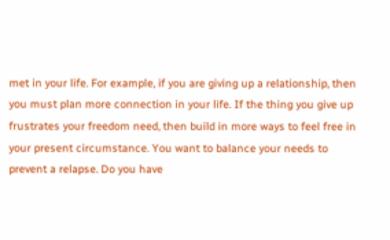met in your life. For example, if you are giving up a relationship, then you must plan more connection in your life. If the thing you give up frustrates your freedom need, then build in more ways to feel free in your present circumstance. You want to balance your needs to prevent a relapse. Do you have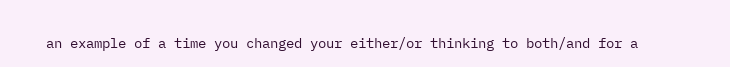an example of a time you changed your either/or thinking to both/and for a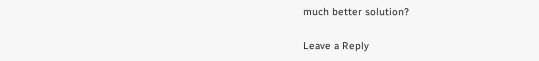much better solution?

Leave a Reply